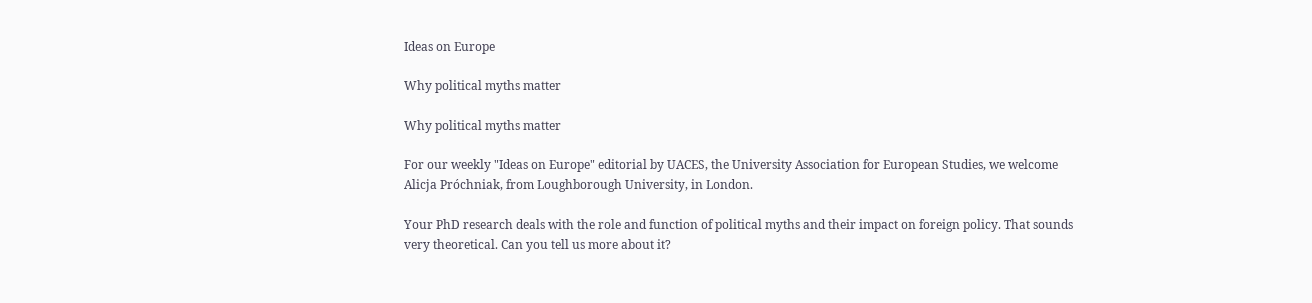Ideas on Europe

Why political myths matter

Why political myths matter

For our weekly "Ideas on Europe" editorial by UACES, the University Association for European Studies, we welcome Alicja Próchniak, from Loughborough University, in London.

Your PhD research deals with the role and function of political myths and their impact on foreign policy. That sounds very theoretical. Can you tell us more about it?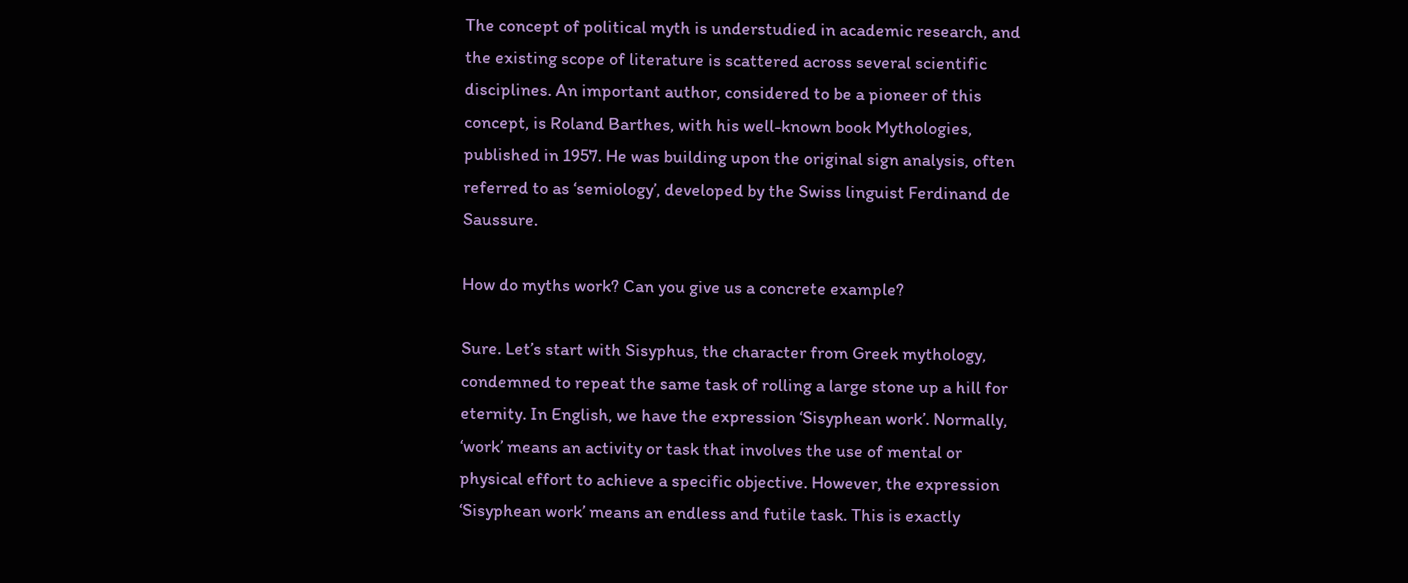The concept of political myth is understudied in academic research, and the existing scope of literature is scattered across several scientific disciplines. An important author, considered to be a pioneer of this concept, is Roland Barthes, with his well-known book Mythologies, published in 1957. He was building upon the original sign analysis, often referred to as ‘semiology’, developed by the Swiss linguist Ferdinand de Saussure.

How do myths work? Can you give us a concrete example?

Sure. Let’s start with Sisyphus, the character from Greek mythology, condemned to repeat the same task of rolling a large stone up a hill for eternity. In English, we have the expression ‘Sisyphean work’. Normally, ‘work’ means an activity or task that involves the use of mental or physical effort to achieve a specific objective. However, the expression ‘Sisyphean work’ means an endless and futile task. This is exactly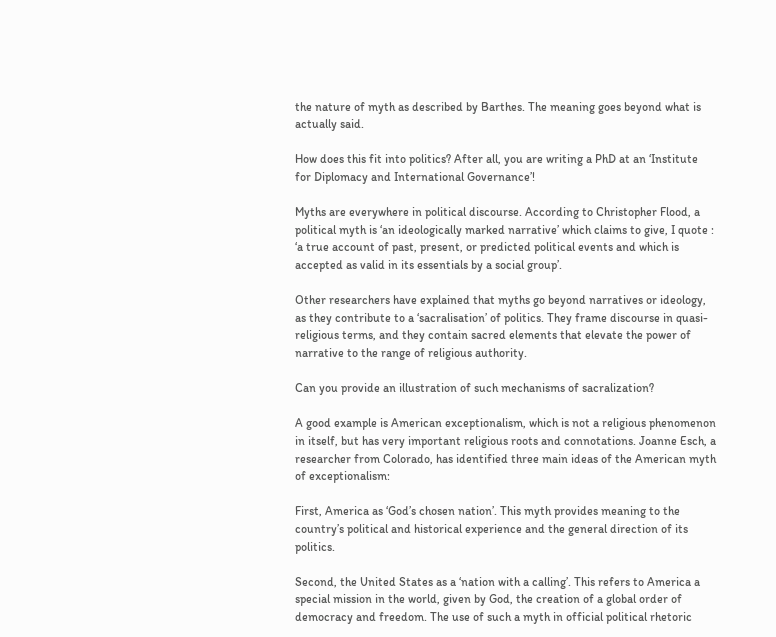the nature of myth as described by Barthes. The meaning goes beyond what is actually said.

How does this fit into politics? After all, you are writing a PhD at an ‘Institute for Diplomacy and International Governance’!

Myths are everywhere in political discourse. According to Christopher Flood, a political myth is ‘an ideologically marked narrative’ which claims to give, I quote : ‘a true account of past, present, or predicted political events and which is accepted as valid in its essentials by a social group’.

Other researchers have explained that myths go beyond narratives or ideology, as they contribute to a ‘sacralisation’ of politics. They frame discourse in quasi-religious terms, and they contain sacred elements that elevate the power of narrative to the range of religious authority.

Can you provide an illustration of such mechanisms of sacralization?

A good example is American exceptionalism, which is not a religious phenomenon in itself, but has very important religious roots and connotations. Joanne Esch, a researcher from Colorado, has identified three main ideas of the American myth of exceptionalism:

First, America as ‘God’s chosen nation’. This myth provides meaning to the country’s political and historical experience and the general direction of its politics.

Second, the United States as a ‘nation with a calling’. This refers to America a special mission in the world, given by God, the creation of a global order of democracy and freedom. The use of such a myth in official political rhetoric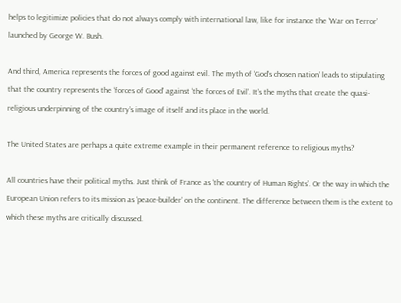helps to legitimize policies that do not always comply with international law, like for instance the ‘War on Terror’ launched by George W. Bush.

And third, America represents the forces of good against evil. The myth of ‘God’s chosen nation’ leads to stipulating that the country represents the ‘forces of Good’ against ‘the forces of Evil’. It’s the myths that create the quasi-religious underpinning of the country’s image of itself and its place in the world.

The United States are perhaps a quite extreme example in their permanent reference to religious myths?

All countries have their political myths. Just think of France as ‘the country of Human Rights’. Or the way in which the European Union refers to its mission as ‘peace-builder’ on the continent. The difference between them is the extent to which these myths are critically discussed.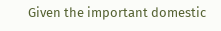Given the important domestic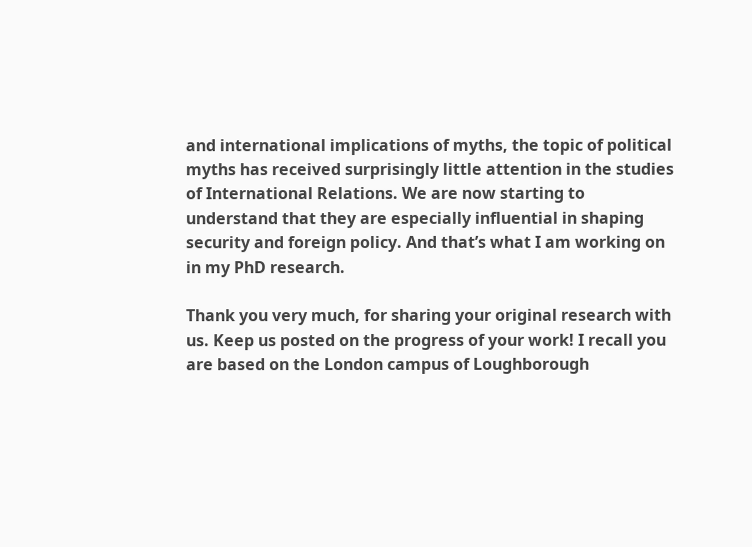and international implications of myths, the topic of political myths has received surprisingly little attention in the studies of International Relations. We are now starting to understand that they are especially influential in shaping security and foreign policy. And that’s what I am working on in my PhD research.

Thank you very much, for sharing your original research with us. Keep us posted on the progress of your work! I recall you are based on the London campus of Loughborough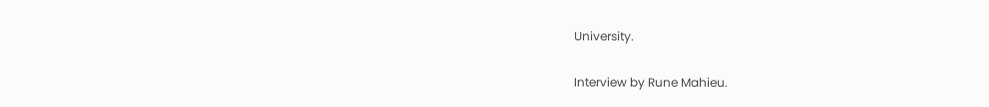University.

Interview by Rune Mahieu.